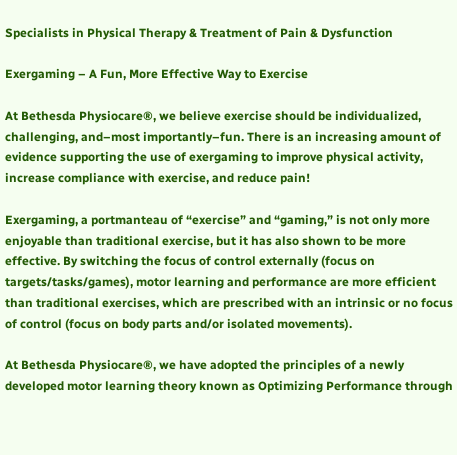Specialists in Physical Therapy & Treatment of Pain & Dysfunction

Exergaming – A Fun, More Effective Way to Exercise

At Bethesda Physiocare®, we believe exercise should be individualized, challenging, and–most importantly–fun. There is an increasing amount of evidence supporting the use of exergaming to improve physical activity, increase compliance with exercise, and reduce pain!

Exergaming, a portmanteau of “exercise” and “gaming,” is not only more enjoyable than traditional exercise, but it has also shown to be more effective. By switching the focus of control externally (focus on targets/tasks/games), motor learning and performance are more efficient than traditional exercises, which are prescribed with an intrinsic or no focus of control (focus on body parts and/or isolated movements).

At Bethesda Physiocare®, we have adopted the principles of a newly developed motor learning theory known as Optimizing Performance through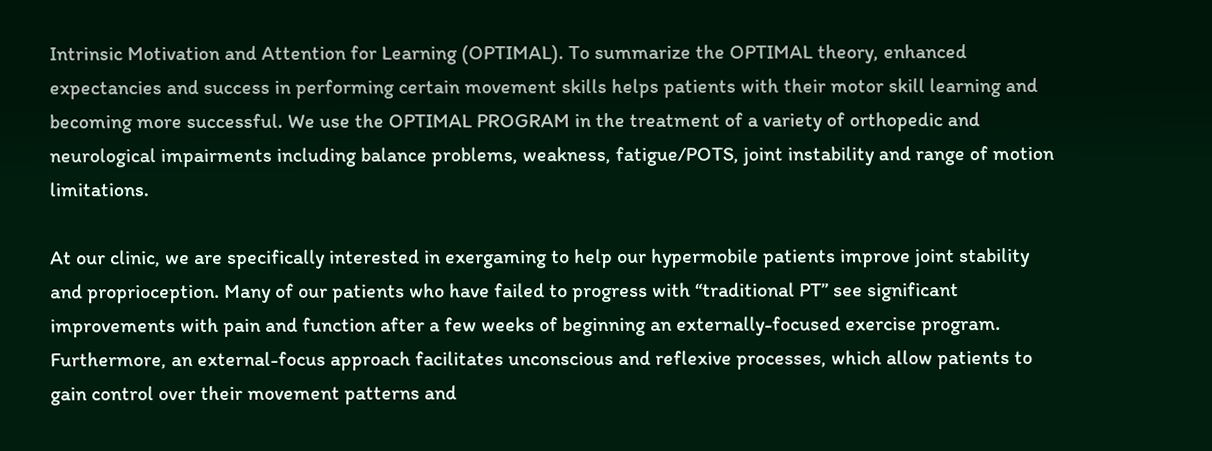Intrinsic Motivation and Attention for Learning (OPTIMAL). To summarize the OPTIMAL theory, enhanced expectancies and success in performing certain movement skills helps patients with their motor skill learning and becoming more successful. We use the OPTIMAL PROGRAM in the treatment of a variety of orthopedic and neurological impairments including balance problems, weakness, fatigue/POTS, joint instability and range of motion limitations.

At our clinic, we are specifically interested in exergaming to help our hypermobile patients improve joint stability and proprioception. Many of our patients who have failed to progress with “traditional PT” see significant improvements with pain and function after a few weeks of beginning an externally-focused exercise program. Furthermore, an external-focus approach facilitates unconscious and reflexive processes, which allow patients to gain control over their movement patterns and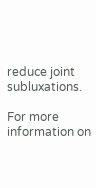reduce joint subluxations.

For more information on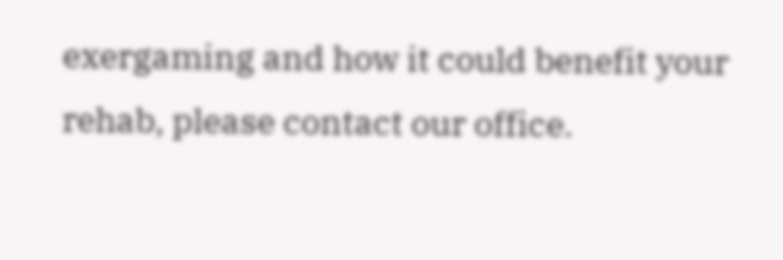exergaming and how it could benefit your rehab, please contact our office.